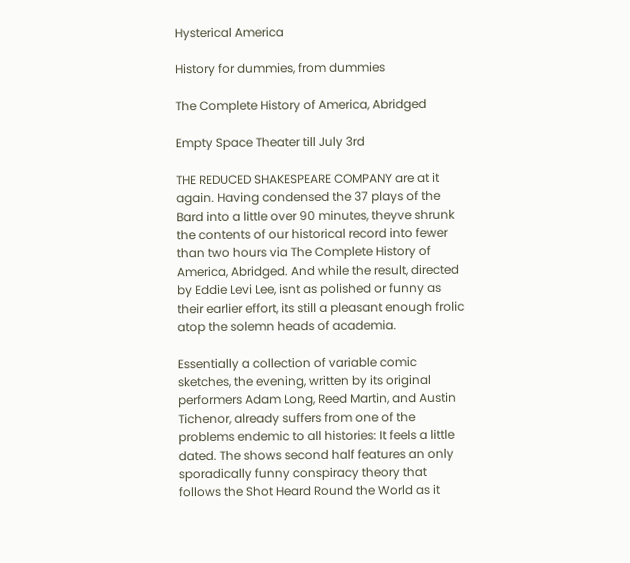Hysterical America

History for dummies, from dummies

The Complete History of America, Abridged

Empty Space Theater till July 3rd

THE REDUCED SHAKESPEARE COMPANY are at it again. Having condensed the 37 plays of the Bard into a little over 90 minutes, theyve shrunk the contents of our historical record into fewer than two hours via The Complete History of America, Abridged. And while the result, directed by Eddie Levi Lee, isnt as polished or funny as their earlier effort, its still a pleasant enough frolic atop the solemn heads of academia.

Essentially a collection of variable comic sketches, the evening, written by its original performers Adam Long, Reed Martin, and Austin Tichenor, already suffers from one of the problems endemic to all histories: It feels a little dated. The shows second half features an only sporadically funny conspiracy theory that follows the Shot Heard Round the World as it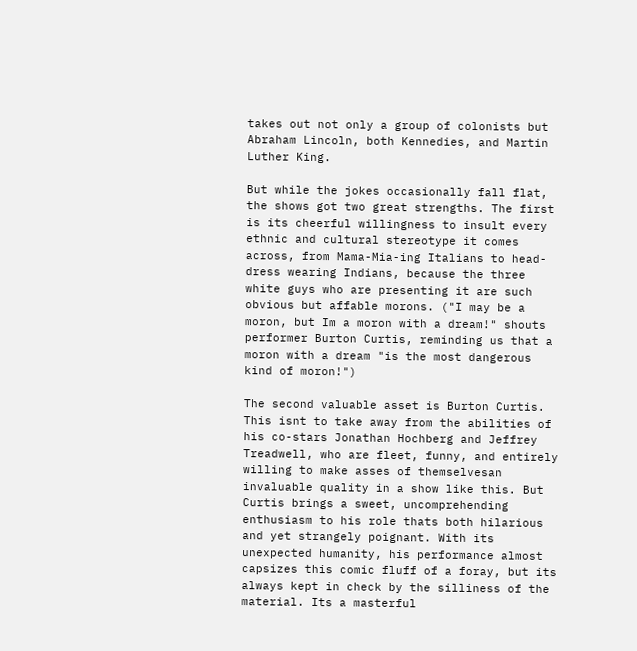takes out not only a group of colonists but Abraham Lincoln, both Kennedies, and Martin Luther King.

But while the jokes occasionally fall flat, the shows got two great strengths. The first is its cheerful willingness to insult every ethnic and cultural stereotype it comes across, from Mama-Mia-ing Italians to head-dress wearing Indians, because the three white guys who are presenting it are such obvious but affable morons. ("I may be a moron, but Im a moron with a dream!" shouts performer Burton Curtis, reminding us that a moron with a dream "is the most dangerous kind of moron!")

The second valuable asset is Burton Curtis. This isnt to take away from the abilities of his co-stars Jonathan Hochberg and Jeffrey Treadwell, who are fleet, funny, and entirely willing to make asses of themselvesan invaluable quality in a show like this. But Curtis brings a sweet, uncomprehending enthusiasm to his role thats both hilarious and yet strangely poignant. With its unexpected humanity, his performance almost capsizes this comic fluff of a foray, but its always kept in check by the silliness of the material. Its a masterful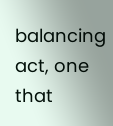balancing act, one that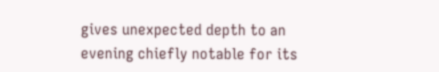gives unexpected depth to an evening chiefly notable for its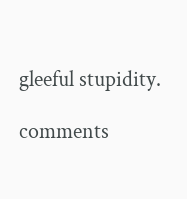gleeful stupidity.

comments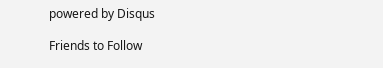powered by Disqus

Friends to Follow